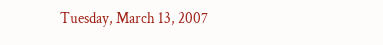Tuesday, March 13, 2007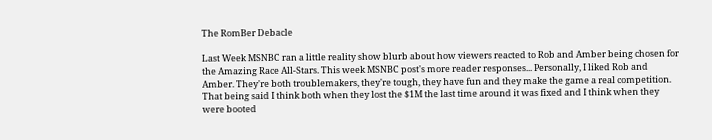The RomBer Debacle

Last Week MSNBC ran a little reality show blurb about how viewers reacted to Rob and Amber being chosen for the Amazing Race All-Stars. This week MSNBC post's more reader responses... Personally, I liked Rob and Amber. They're both troublemakers, they're tough, they have fun and they make the game a real competition. That being said I think both when they lost the $1M the last time around it was fixed and I think when they were booted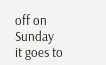off on Sunday it goes to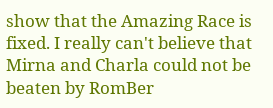show that the Amazing Race is fixed. I really can't believe that Mirna and Charla could not be beaten by RomBer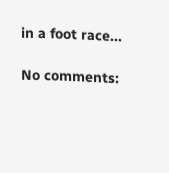in a foot race...

No comments: